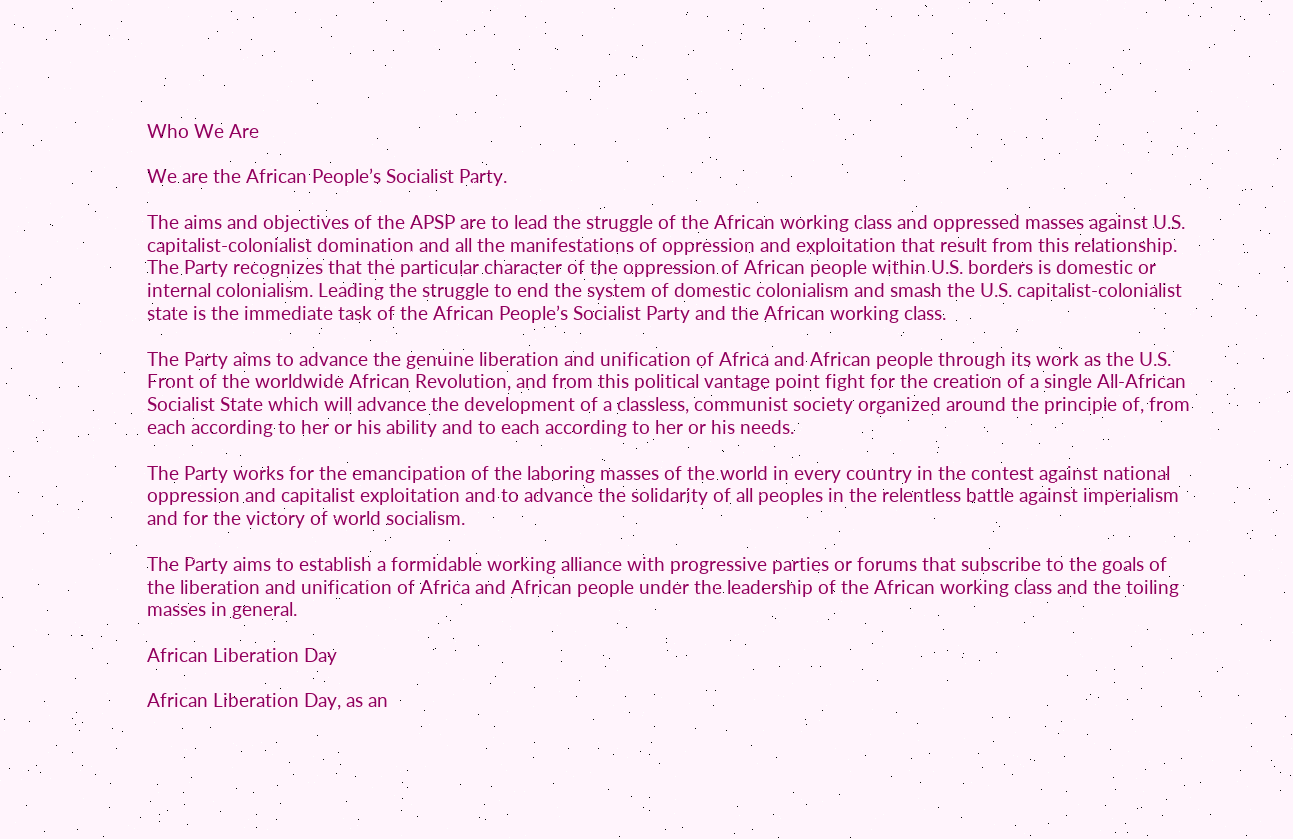Who We Are

We are the African People’s Socialist Party.

The aims and objectives of the APSP are to lead the struggle of the African working class and oppressed masses against U.S. capitalist-colonialist domination and all the manifestations of oppression and exploitation that result from this relationship. The Party recognizes that the particular character of the oppression of African people within U.S. borders is domestic or internal colonialism. Leading the struggle to end the system of domestic colonialism and smash the U.S. capitalist-colonialist state is the immediate task of the African People’s Socialist Party and the African working class.

The Party aims to advance the genuine liberation and unification of Africa and African people through its work as the U.S. Front of the worldwide African Revolution, and from this political vantage point fight for the creation of a single All-African Socialist State which will advance the development of a classless, communist society organized around the principle of, from each according to her or his ability and to each according to her or his needs.

The Party works for the emancipation of the laboring masses of the world in every country in the contest against national oppression and capitalist exploitation and to advance the solidarity of all peoples in the relentless battle against imperialism and for the victory of world socialism.

The Party aims to establish a formidable working alliance with progressive parties or forums that subscribe to the goals of the liberation and unification of Africa and African people under the leadership of the African working class and the toiling masses in general.

African Liberation Day

African Liberation Day, as an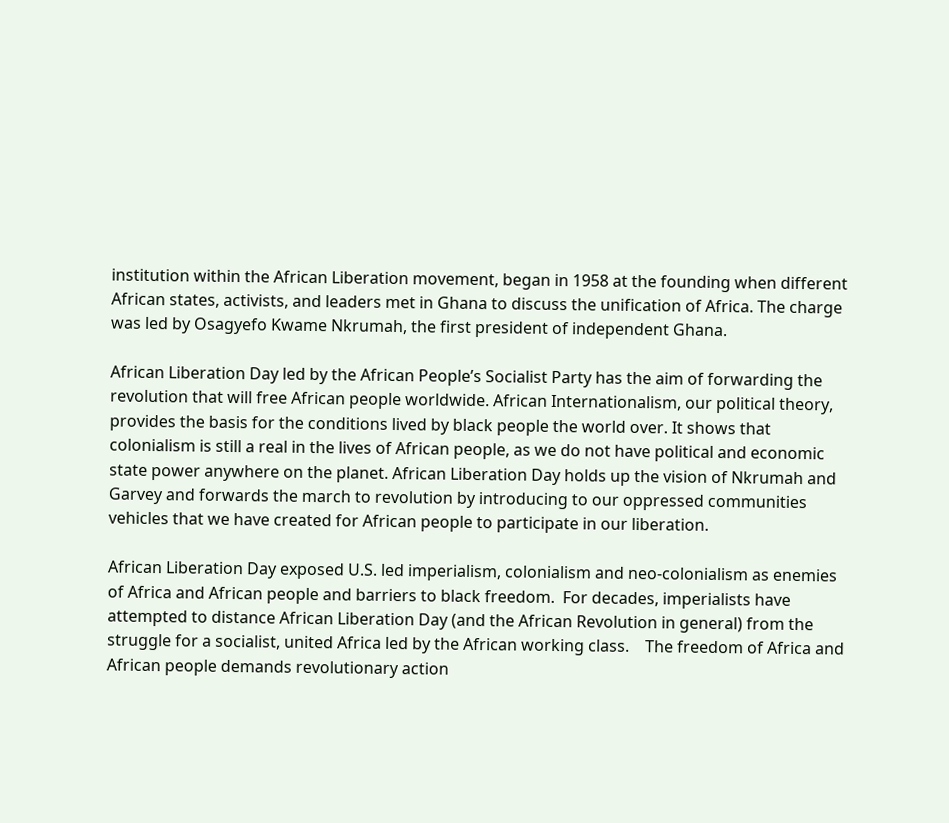institution within the African Liberation movement, began in 1958 at the founding when different African states, activists, and leaders met in Ghana to discuss the unification of Africa. The charge was led by Osagyefo Kwame Nkrumah, the first president of independent Ghana.

African Liberation Day led by the African People’s Socialist Party has the aim of forwarding the revolution that will free African people worldwide. African Internationalism, our political theory, provides the basis for the conditions lived by black people the world over. It shows that colonialism is still a real in the lives of African people, as we do not have political and economic state power anywhere on the planet. African Liberation Day holds up the vision of Nkrumah and Garvey and forwards the march to revolution by introducing to our oppressed communities vehicles that we have created for African people to participate in our liberation.

African Liberation Day exposed U.S. led imperialism, colonialism and neo-colonialism as enemies of Africa and African people and barriers to black freedom.  For decades, imperialists have attempted to distance African Liberation Day (and the African Revolution in general) from the struggle for a socialist, united Africa led by the African working class.    The freedom of Africa and African people demands revolutionary action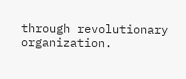through revolutionary organization.